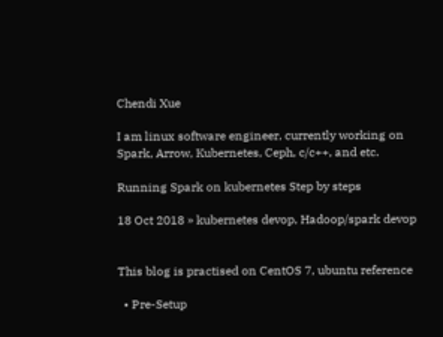Chendi Xue

I am linux software engineer, currently working on Spark, Arrow, Kubernetes, Ceph, c/c++, and etc.

Running Spark on kubernetes Step by steps

18 Oct 2018 » kubernetes devop, Hadoop/spark devop


This blog is practised on CentOS 7, ubuntu reference

  • Pre-Setup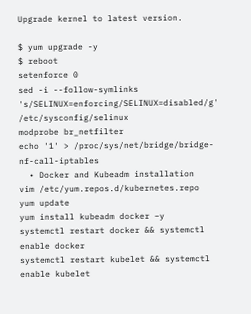Upgrade kernel to latest version.

$ yum upgrade -y
$ reboot
setenforce 0
sed -i --follow-symlinks 's/SELINUX=enforcing/SELINUX=disabled/g' /etc/sysconfig/selinux
modprobe br_netfilter
echo '1' > /proc/sys/net/bridge/bridge-nf-call-iptables
  • Docker and Kubeadm installation
vim /etc/yum.repos.d/kubernetes.repo
yum update
yum install kubeadm docker –y
systemctl restart docker && systemctl enable docker
systemctl restart kubelet && systemctl enable kubelet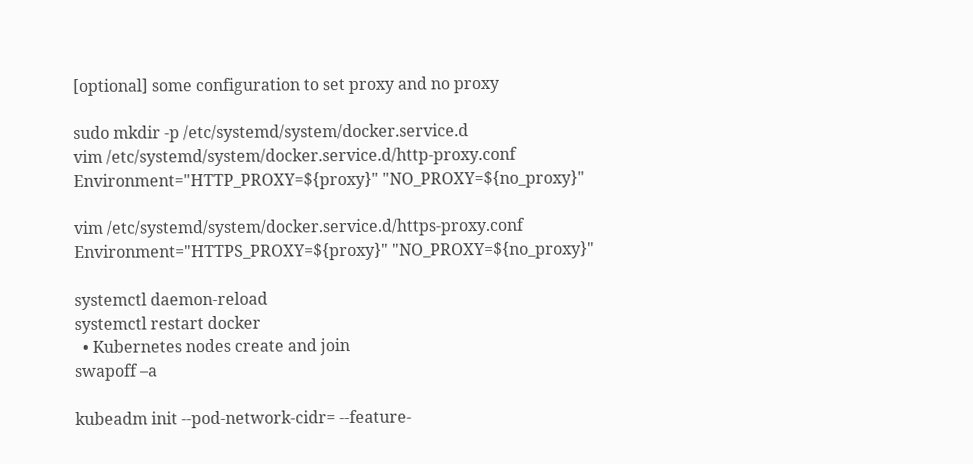[optional] some configuration to set proxy and no proxy

sudo mkdir -p /etc/systemd/system/docker.service.d
vim /etc/systemd/system/docker.service.d/http-proxy.conf
Environment="HTTP_PROXY=${proxy}" "NO_PROXY=${no_proxy}"

vim /etc/systemd/system/docker.service.d/https-proxy.conf
Environment="HTTPS_PROXY=${proxy}" "NO_PROXY=${no_proxy}"

systemctl daemon-reload
systemctl restart docker
  • Kubernetes nodes create and join
swapoff –a

kubeadm init --pod-network-cidr= --feature-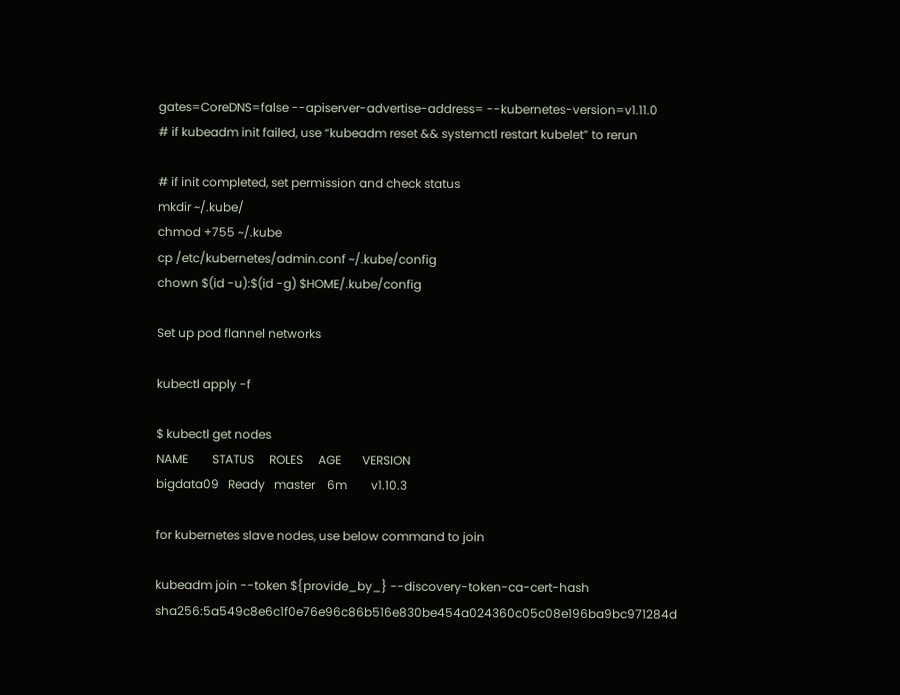gates=CoreDNS=false --apiserver-advertise-address= --kubernetes-version=v1.11.0
# if kubeadm init failed, use “kubeadm reset && systemctl restart kubelet” to rerun

# if init completed, set permission and check status
mkdir ~/.kube/
chmod +755 ~/.kube
cp /etc/kubernetes/admin.conf ~/.kube/config
chown $(id -u):$(id -g) $HOME/.kube/config

Set up pod flannel networks

kubectl apply -f

$ kubectl get nodes
NAME        STATUS     ROLES     AGE       VERSION
bigdata09   Ready   master    6m        v1.10.3

for kubernetes slave nodes, use below command to join

kubeadm join --token ${provide_by_} --discovery-token-ca-cert-hash sha256:5a549c8e6c1f0e76e96c86b516e830be454a024360c05c08e196ba9bc971284d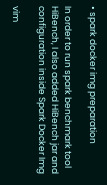• spark docker img preparation

In order to run spark benchmark tool HiBench, I also added HiBench jar and configuration inside Spark Docker Img

vim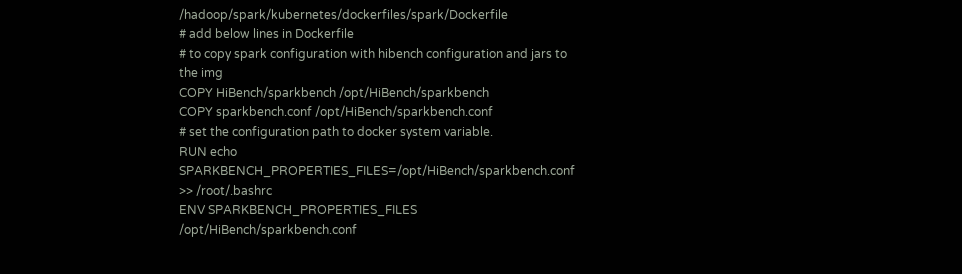/hadoop/spark/kubernetes/dockerfiles/spark/Dockerfile
# add below lines in Dockerfile
# to copy spark configuration with hibench configuration and jars to the img
COPY HiBench/sparkbench /opt/HiBench/sparkbench
COPY sparkbench.conf /opt/HiBench/sparkbench.conf
# set the configuration path to docker system variable.
RUN echo SPARKBENCH_PROPERTIES_FILES=/opt/HiBench/sparkbench.conf >> /root/.bashrc
ENV SPARKBENCH_PROPERTIES_FILES /opt/HiBench/sparkbench.conf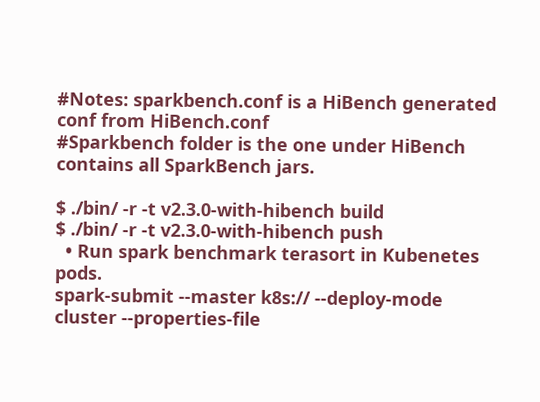#Notes: sparkbench.conf is a HiBench generated conf from HiBench.conf
#Sparkbench folder is the one under HiBench contains all SparkBench jars.

$ ./bin/ -r -t v2.3.0-with-hibench build
$ ./bin/ -r -t v2.3.0-with-hibench push
  • Run spark benchmark terasort in Kubenetes pods.
spark-submit --master k8s:// --deploy-mode cluster --properties-file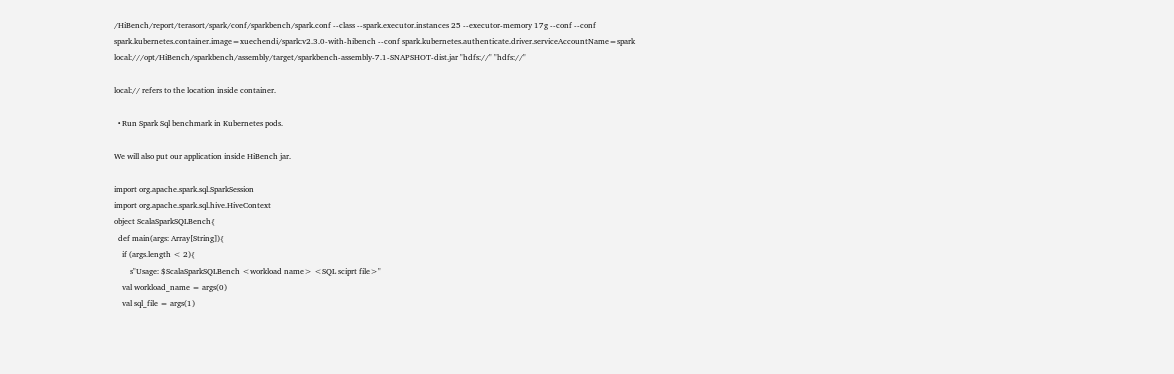/HiBench/report/terasort/spark/conf/sparkbench/spark.conf --class --spark.executor.instances 25 --executor-memory 17g --conf --conf spark.kubernetes.container.image=xuechendi/spark:v2.3.0-with-hibench --conf spark.kubernetes.authenticate.driver.serviceAccountName=spark  local:///opt/HiBench/sparkbench/assembly/target/sparkbench-assembly-7.1-SNAPSHOT-dist.jar "hdfs://" "hdfs://"

local:// refers to the location inside container.

  • Run Spark Sql benchmark in Kubernetes pods.

We will also put our application inside HiBench jar.

import org.apache.spark.sql.SparkSession
import org.apache.spark.sql.hive.HiveContext
object ScalaSparkSQLBench{
  def main(args: Array[String]){
    if (args.length < 2){
        s"Usage: $ScalaSparkSQLBench <workload name> <SQL sciprt file>"
    val workload_name = args(0)
    val sql_file = args(1)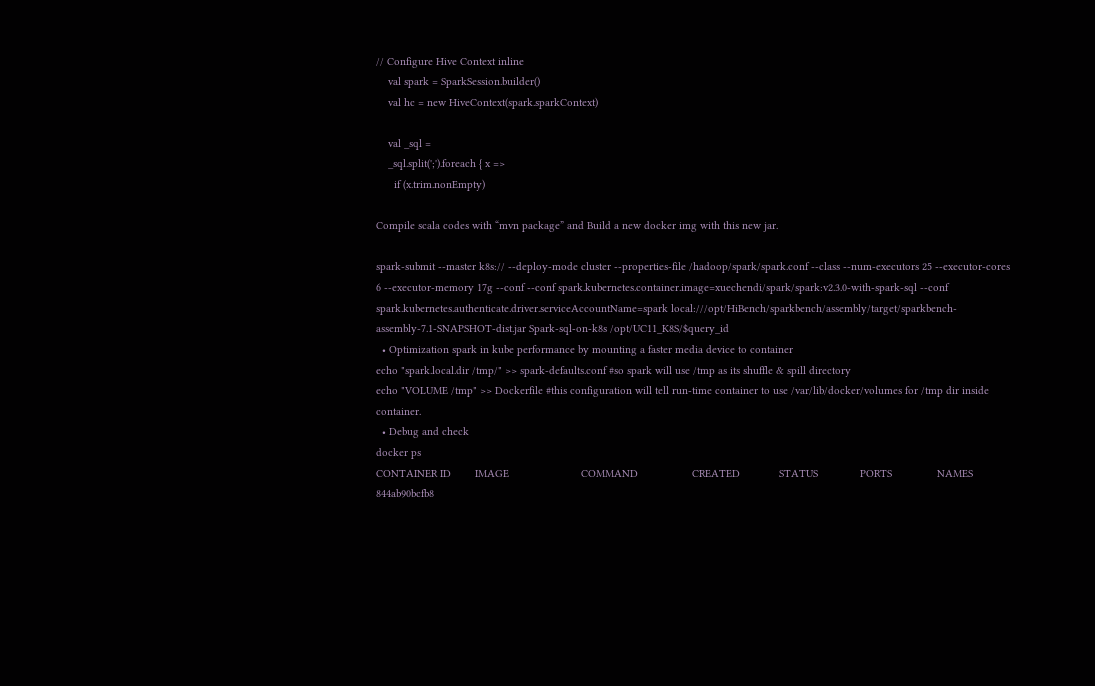// Configure Hive Context inline
    val spark = SparkSession.builder()
    val hc = new HiveContext(spark.sparkContext)

    val _sql =
    _sql.split(';').foreach { x =>
      if (x.trim.nonEmpty)

Compile scala codes with “mvn package” and Build a new docker img with this new jar.

spark-submit --master k8s:// --deploy-mode cluster --properties-file /hadoop/spark/spark.conf --class --num-executors 25 --executor-cores 6 --executor-memory 17g --conf --conf spark.kubernetes.container.image=xuechendi/spark/spark:v2.3.0-with-spark-sql --conf spark.kubernetes.authenticate.driver.serviceAccountName=spark local:///opt/HiBench/sparkbench/assembly/target/sparkbench-assembly-7.1-SNAPSHOT-dist.jar Spark-sql-on-k8s /opt/UC11_K8S/$query_id
  • Optimization spark in kube performance by mounting a faster media device to container
echo "spark.local.dir /tmp/" >> spark-defaults.conf #so spark will use /tmp as its shuffle & spill directory
echo "VOLUME /tmp" >> Dockerfile #this configuration will tell run-time container to use /var/lib/docker/volumes for /tmp dir inside container.
  • Debug and check
docker ps
CONTAINER ID        IMAGE                        COMMAND                  CREATED             STATUS              PORTS               NAMES
844ab90bcfb8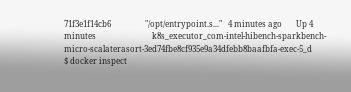71f3e1f14cb6                 "/opt/entrypoint.s..."   4 minutes ago       Up 4 minutes                            k8s_executor_com-intel-hibench-sparkbench-micro-scalaterasort-3ed74fbe8cf935e9a34dfebb8baafbfa-exec-5_d
$ docker inspect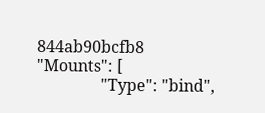844ab90bcfb8
"Mounts": [
                "Type": "bind",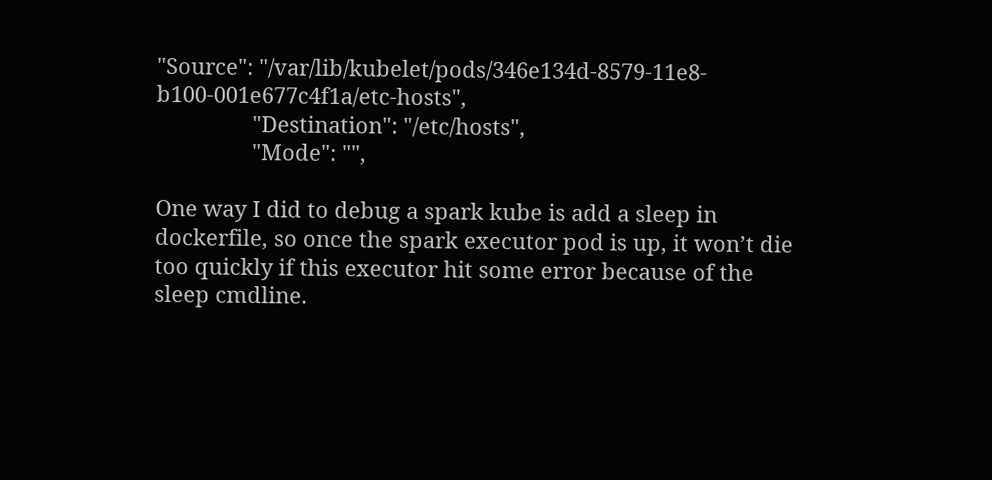"Source": "/var/lib/kubelet/pods/346e134d-8579-11e8-b100-001e677c4f1a/etc-hosts",
                "Destination": "/etc/hosts",
                "Mode": "",

One way I did to debug a spark kube is add a sleep in dockerfile, so once the spark executor pod is up, it won’t die too quickly if this executor hit some error because of the sleep cmdline.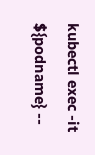kubectl exec -it ${podname} --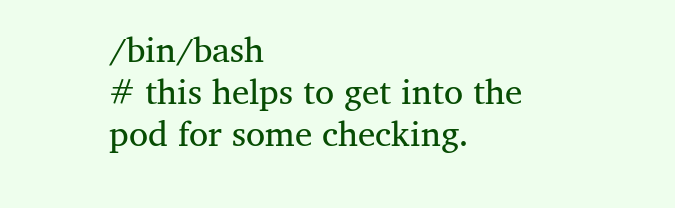/bin/bash
# this helps to get into the pod for some checking.